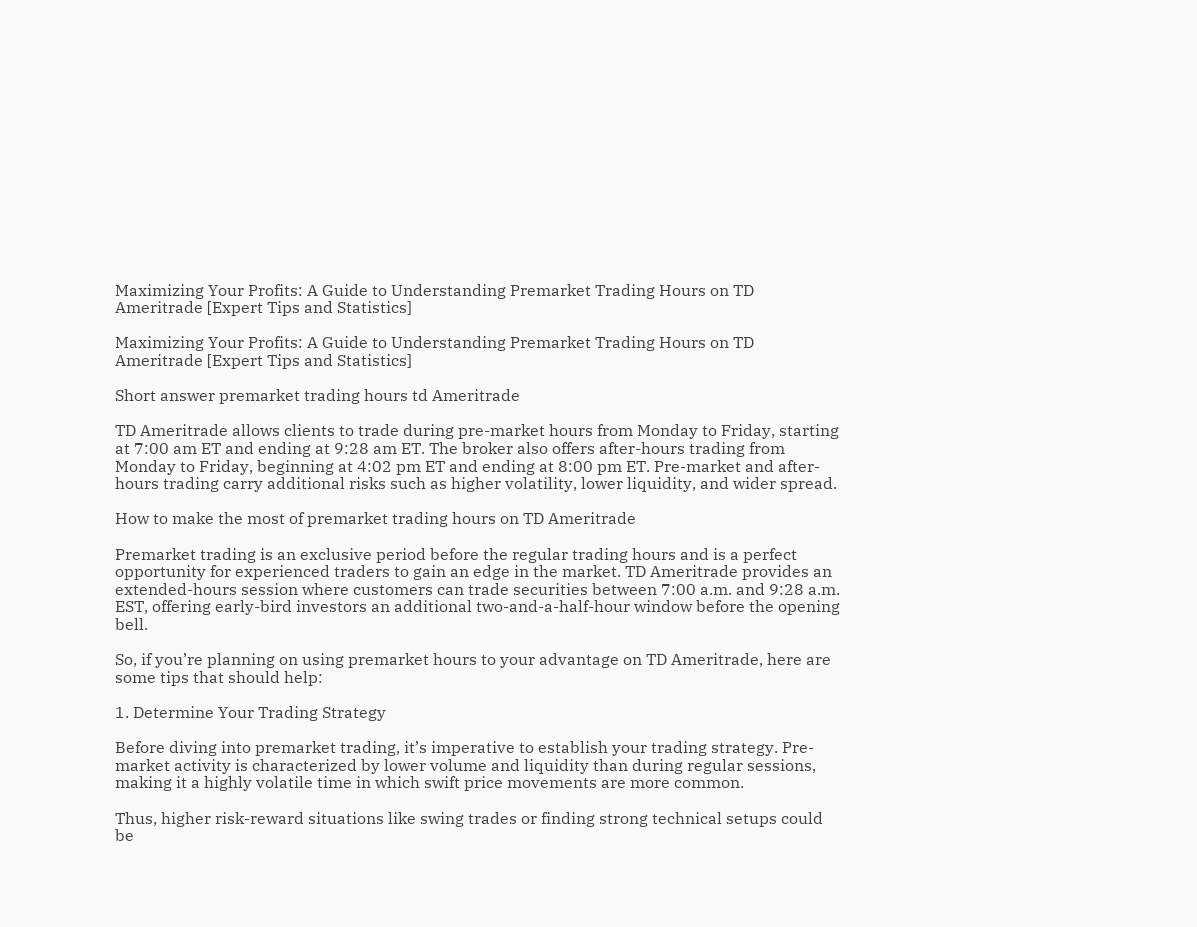Maximizing Your Profits: A Guide to Understanding Premarket Trading Hours on TD Ameritrade [Expert Tips and Statistics]

Maximizing Your Profits: A Guide to Understanding Premarket Trading Hours on TD Ameritrade [Expert Tips and Statistics]

Short answer premarket trading hours td Ameritrade

TD Ameritrade allows clients to trade during pre-market hours from Monday to Friday, starting at 7:00 am ET and ending at 9:28 am ET. The broker also offers after-hours trading from Monday to Friday, beginning at 4:02 pm ET and ending at 8:00 pm ET. Pre-market and after-hours trading carry additional risks such as higher volatility, lower liquidity, and wider spread.

How to make the most of premarket trading hours on TD Ameritrade

Premarket trading is an exclusive period before the regular trading hours and is a perfect opportunity for experienced traders to gain an edge in the market. TD Ameritrade provides an extended-hours session where customers can trade securities between 7:00 a.m. and 9:28 a.m. EST, offering early-bird investors an additional two-and-a-half-hour window before the opening bell.

So, if you’re planning on using premarket hours to your advantage on TD Ameritrade, here are some tips that should help:

1. Determine Your Trading Strategy

Before diving into premarket trading, it’s imperative to establish your trading strategy. Pre-market activity is characterized by lower volume and liquidity than during regular sessions, making it a highly volatile time in which swift price movements are more common.

Thus, higher risk-reward situations like swing trades or finding strong technical setups could be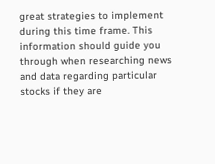great strategies to implement during this time frame. This information should guide you through when researching news and data regarding particular stocks if they are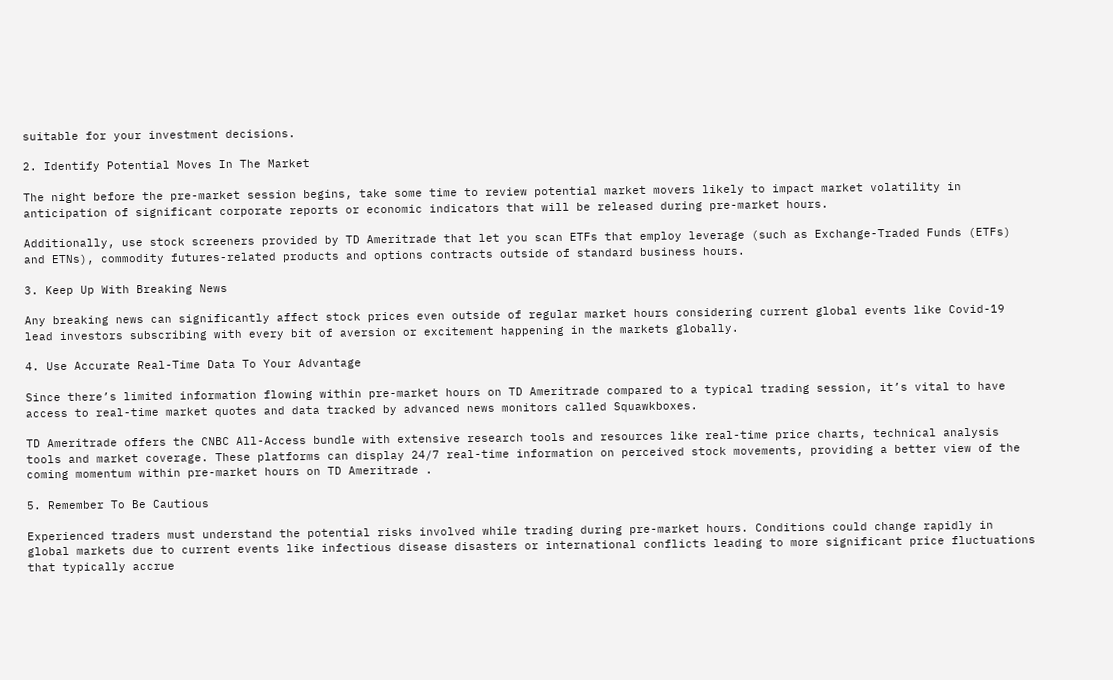suitable for your investment decisions.

2. Identify Potential Moves In The Market

The night before the pre-market session begins, take some time to review potential market movers likely to impact market volatility in anticipation of significant corporate reports or economic indicators that will be released during pre-market hours.

Additionally, use stock screeners provided by TD Ameritrade that let you scan ETFs that employ leverage (such as Exchange-Traded Funds (ETFs) and ETNs), commodity futures-related products and options contracts outside of standard business hours.

3. Keep Up With Breaking News

Any breaking news can significantly affect stock prices even outside of regular market hours considering current global events like Covid-19 lead investors subscribing with every bit of aversion or excitement happening in the markets globally.

4. Use Accurate Real-Time Data To Your Advantage

Since there’s limited information flowing within pre-market hours on TD Ameritrade compared to a typical trading session, it’s vital to have access to real-time market quotes and data tracked by advanced news monitors called Squawkboxes.

TD Ameritrade offers the CNBC All-Access bundle with extensive research tools and resources like real-time price charts, technical analysis tools and market coverage. These platforms can display 24/7 real-time information on perceived stock movements, providing a better view of the coming momentum within pre-market hours on TD Ameritrade .

5. Remember To Be Cautious

Experienced traders must understand the potential risks involved while trading during pre-market hours. Conditions could change rapidly in global markets due to current events like infectious disease disasters or international conflicts leading to more significant price fluctuations that typically accrue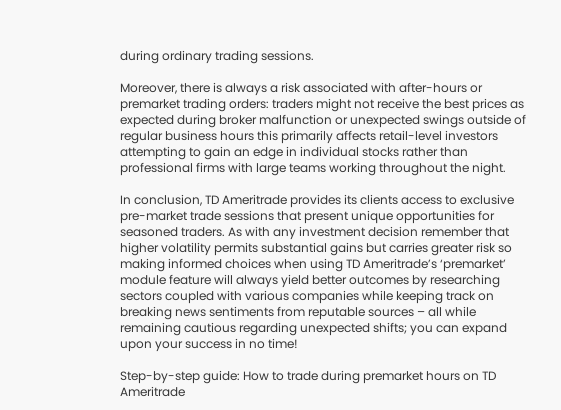during ordinary trading sessions.

Moreover, there is always a risk associated with after-hours or premarket trading orders: traders might not receive the best prices as expected during broker malfunction or unexpected swings outside of regular business hours this primarily affects retail-level investors attempting to gain an edge in individual stocks rather than professional firms with large teams working throughout the night.

In conclusion, TD Ameritrade provides its clients access to exclusive pre-market trade sessions that present unique opportunities for seasoned traders. As with any investment decision remember that higher volatility permits substantial gains but carries greater risk so making informed choices when using TD Ameritrade’s ‘premarket’ module feature will always yield better outcomes by researching sectors coupled with various companies while keeping track on breaking news sentiments from reputable sources – all while remaining cautious regarding unexpected shifts; you can expand upon your success in no time!

Step-by-step guide: How to trade during premarket hours on TD Ameritrade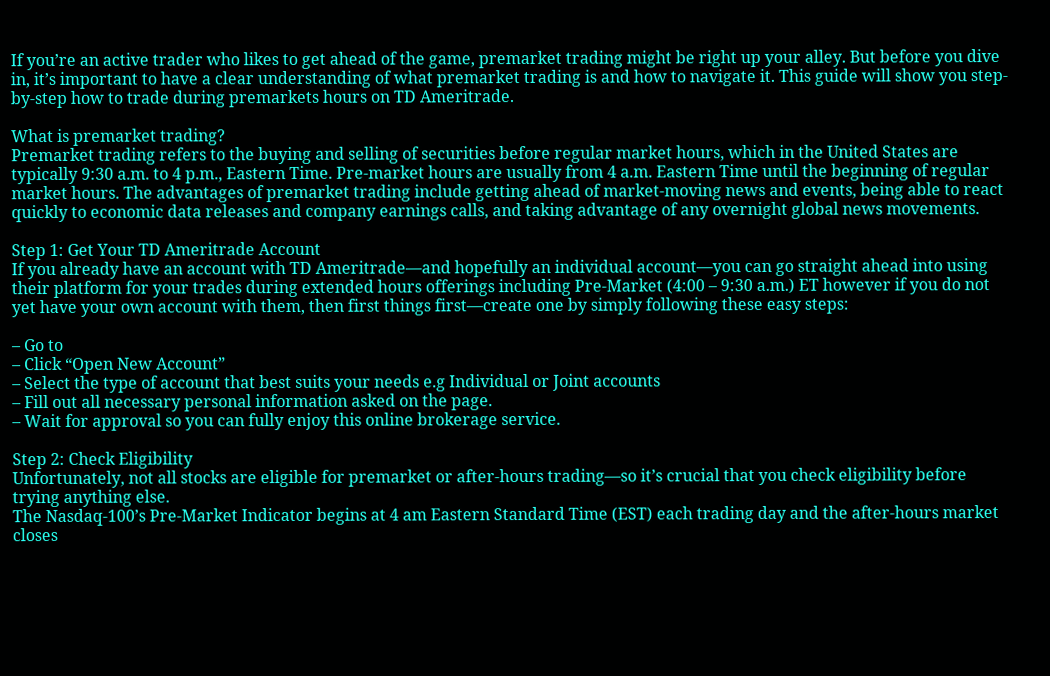If you’re an active trader who likes to get ahead of the game, premarket trading might be right up your alley. But before you dive in, it’s important to have a clear understanding of what premarket trading is and how to navigate it. This guide will show you step-by-step how to trade during premarkets hours on TD Ameritrade.

What is premarket trading?
Premarket trading refers to the buying and selling of securities before regular market hours, which in the United States are typically 9:30 a.m. to 4 p.m., Eastern Time. Pre-market hours are usually from 4 a.m. Eastern Time until the beginning of regular market hours. The advantages of premarket trading include getting ahead of market-moving news and events, being able to react quickly to economic data releases and company earnings calls, and taking advantage of any overnight global news movements.

Step 1: Get Your TD Ameritrade Account
If you already have an account with TD Ameritrade—and hopefully an individual account—you can go straight ahead into using their platform for your trades during extended hours offerings including Pre-Market (4:00 – 9:30 a.m.) ET however if you do not yet have your own account with them, then first things first—create one by simply following these easy steps:

– Go to
– Click “Open New Account”
– Select the type of account that best suits your needs e.g Individual or Joint accounts
– Fill out all necessary personal information asked on the page.
– Wait for approval so you can fully enjoy this online brokerage service.

Step 2: Check Eligibility
Unfortunately, not all stocks are eligible for premarket or after-hours trading—so it’s crucial that you check eligibility before trying anything else.
The Nasdaq-100’s Pre-Market Indicator begins at 4 am Eastern Standard Time (EST) each trading day and the after-hours market closes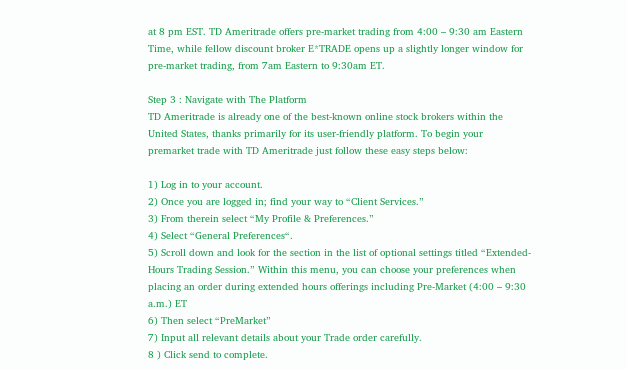at 8 pm EST. TD Ameritrade offers pre-market trading from 4:00 – 9:30 am Eastern Time, while fellow discount broker E*TRADE opens up a slightly longer window for pre-market trading, from 7am Eastern to 9:30am ET.

Step 3 : Navigate with The Platform
TD Ameritrade is already one of the best-known online stock brokers within the United States, thanks primarily for its user-friendly platform. To begin your premarket trade with TD Ameritrade just follow these easy steps below:

1) Log in to your account.
2) Once you are logged in; find your way to “Client Services.”
3) From therein select “My Profile & Preferences.”
4) Select “General Preferences“.
5) Scroll down and look for the section in the list of optional settings titled “Extended-Hours Trading Session.” Within this menu, you can choose your preferences when placing an order during extended hours offerings including Pre-Market (4:00 – 9:30 a.m.) ET
6) Then select “PreMarket”
7) Input all relevant details about your Trade order carefully.
8 ) Click send to complete.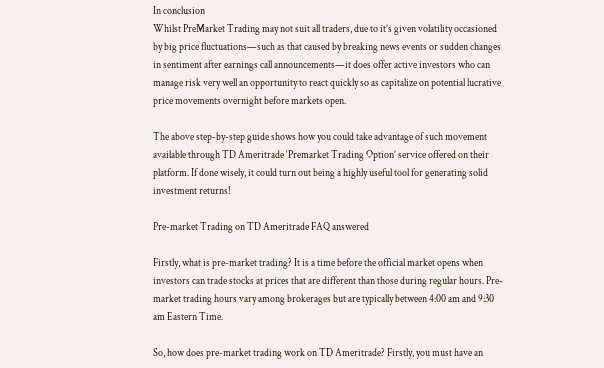In conclusion
Whilst PreMarket Trading may not suit all traders, due to it’s given volatility occasioned by big price fluctuations—such as that caused by breaking news events or sudden changes in sentiment after earnings call announcements—it does offer active investors who can manage risk very well an opportunity to react quickly so as capitalize on potential lucrative price movements overnight before markets open.

The above step-by-step guide shows how you could take advantage of such movement available through TD Ameritrade ‘Premarket Trading Option’ service offered on their platform. If done wisely, it could turn out being a highly useful tool for generating solid investment returns!

Pre-market Trading on TD Ameritrade FAQ answered

Firstly, what is pre-market trading? It is a time before the official market opens when investors can trade stocks at prices that are different than those during regular hours. Pre-market trading hours vary among brokerages but are typically between 4:00 am and 9:30 am Eastern Time.

So, how does pre-market trading work on TD Ameritrade? Firstly, you must have an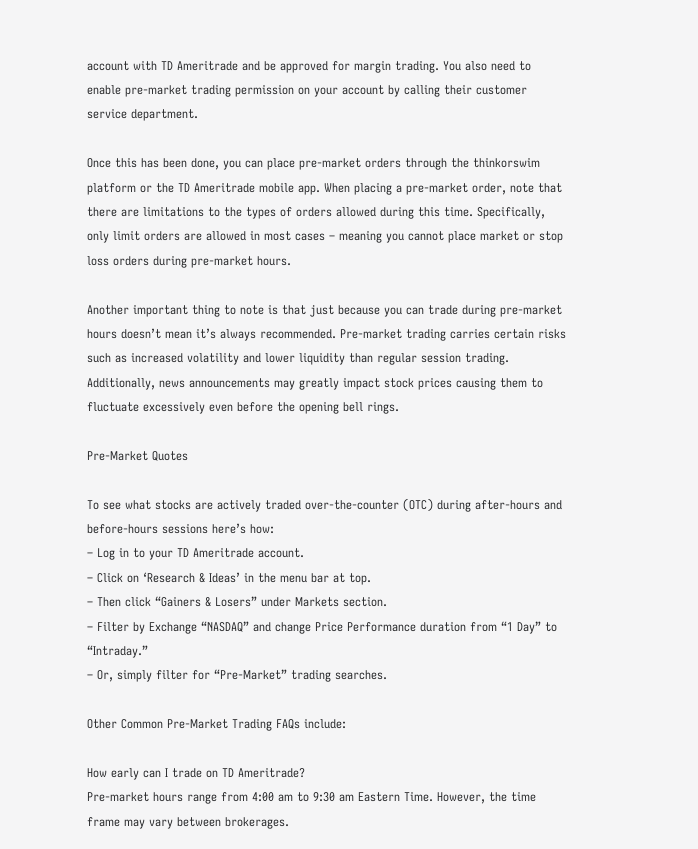account with TD Ameritrade and be approved for margin trading. You also need to enable pre-market trading permission on your account by calling their customer service department.

Once this has been done, you can place pre-market orders through the thinkorswim platform or the TD Ameritrade mobile app. When placing a pre-market order, note that there are limitations to the types of orders allowed during this time. Specifically, only limit orders are allowed in most cases – meaning you cannot place market or stop loss orders during pre-market hours.

Another important thing to note is that just because you can trade during pre-market hours doesn’t mean it’s always recommended. Pre-market trading carries certain risks such as increased volatility and lower liquidity than regular session trading. Additionally, news announcements may greatly impact stock prices causing them to fluctuate excessively even before the opening bell rings.

Pre-Market Quotes

To see what stocks are actively traded over-the-counter (OTC) during after-hours and before-hours sessions here’s how:
– Log in to your TD Ameritrade account.
– Click on ‘Research & Ideas’ in the menu bar at top.
– Then click “Gainers & Losers” under Markets section.
– Filter by Exchange “NASDAQ” and change Price Performance duration from “1 Day” to “Intraday.”
– Or, simply filter for “Pre-Market” trading searches.

Other Common Pre-Market Trading FAQs include:

How early can I trade on TD Ameritrade?
Pre-market hours range from 4:00 am to 9:30 am Eastern Time. However, the time frame may vary between brokerages.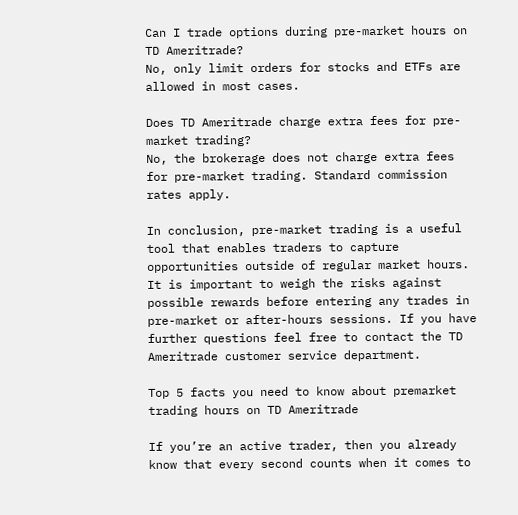Can I trade options during pre-market hours on TD Ameritrade?
No, only limit orders for stocks and ETFs are allowed in most cases.

Does TD Ameritrade charge extra fees for pre-market trading?
No, the brokerage does not charge extra fees for pre-market trading. Standard commission rates apply.

In conclusion, pre-market trading is a useful tool that enables traders to capture opportunities outside of regular market hours. It is important to weigh the risks against possible rewards before entering any trades in pre-market or after-hours sessions. If you have further questions feel free to contact the TD Ameritrade customer service department.

Top 5 facts you need to know about premarket trading hours on TD Ameritrade

If you’re an active trader, then you already know that every second counts when it comes to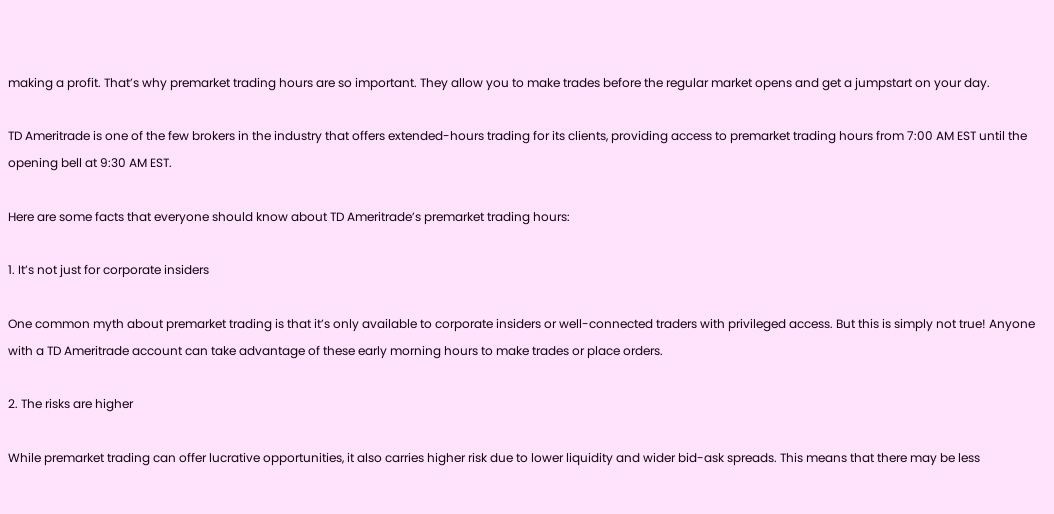making a profit. That’s why premarket trading hours are so important. They allow you to make trades before the regular market opens and get a jumpstart on your day.

TD Ameritrade is one of the few brokers in the industry that offers extended-hours trading for its clients, providing access to premarket trading hours from 7:00 AM EST until the opening bell at 9:30 AM EST.

Here are some facts that everyone should know about TD Ameritrade’s premarket trading hours:

1. It’s not just for corporate insiders

One common myth about premarket trading is that it’s only available to corporate insiders or well-connected traders with privileged access. But this is simply not true! Anyone with a TD Ameritrade account can take advantage of these early morning hours to make trades or place orders.

2. The risks are higher

While premarket trading can offer lucrative opportunities, it also carries higher risk due to lower liquidity and wider bid-ask spreads. This means that there may be less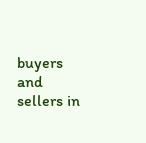buyers and sellers in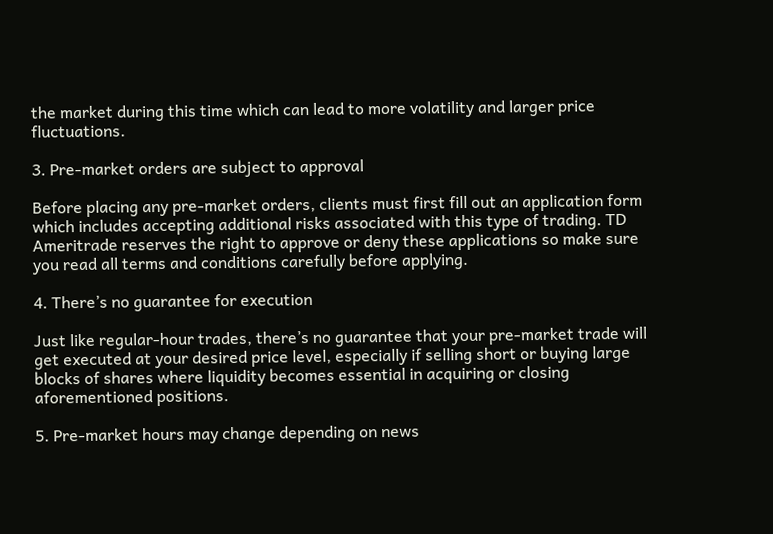the market during this time which can lead to more volatility and larger price fluctuations.

3. Pre-market orders are subject to approval

Before placing any pre-market orders, clients must first fill out an application form which includes accepting additional risks associated with this type of trading. TD Ameritrade reserves the right to approve or deny these applications so make sure you read all terms and conditions carefully before applying.

4. There’s no guarantee for execution

Just like regular-hour trades, there’s no guarantee that your pre-market trade will get executed at your desired price level, especially if selling short or buying large blocks of shares where liquidity becomes essential in acquiring or closing aforementioned positions.

5. Pre-market hours may change depending on news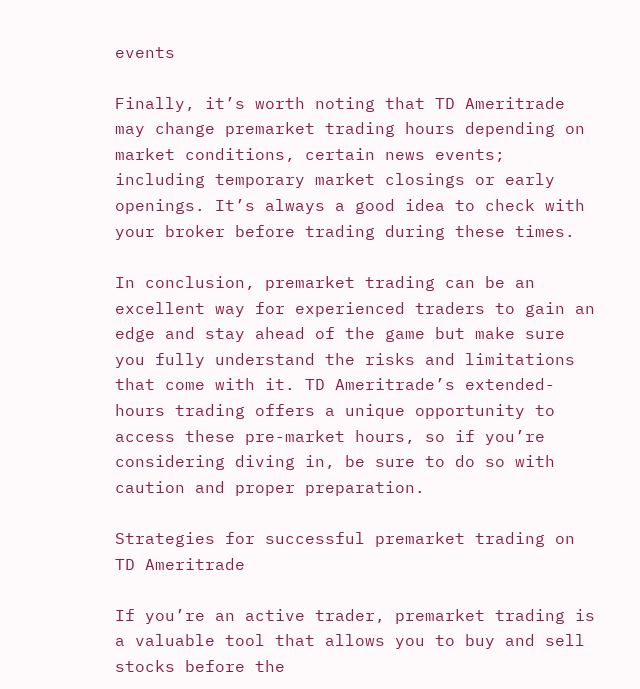events

Finally, it’s worth noting that TD Ameritrade may change premarket trading hours depending on market conditions, certain news events; including temporary market closings or early openings. It’s always a good idea to check with your broker before trading during these times.

In conclusion, premarket trading can be an excellent way for experienced traders to gain an edge and stay ahead of the game but make sure you fully understand the risks and limitations that come with it. TD Ameritrade’s extended-hours trading offers a unique opportunity to access these pre-market hours, so if you’re considering diving in, be sure to do so with caution and proper preparation.

Strategies for successful premarket trading on TD Ameritrade

If you’re an active trader, premarket trading is a valuable tool that allows you to buy and sell stocks before the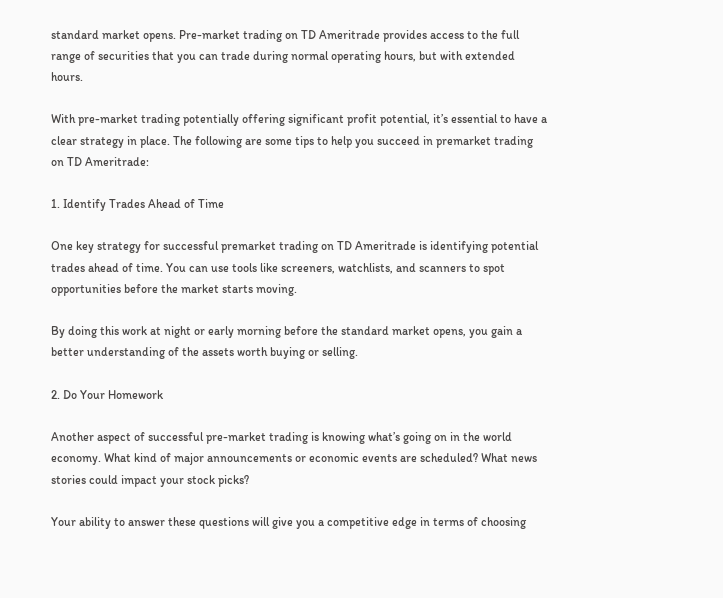standard market opens. Pre-market trading on TD Ameritrade provides access to the full range of securities that you can trade during normal operating hours, but with extended hours.

With pre-market trading potentially offering significant profit potential, it’s essential to have a clear strategy in place. The following are some tips to help you succeed in premarket trading on TD Ameritrade:

1. Identify Trades Ahead of Time

One key strategy for successful premarket trading on TD Ameritrade is identifying potential trades ahead of time. You can use tools like screeners, watchlists, and scanners to spot opportunities before the market starts moving.

By doing this work at night or early morning before the standard market opens, you gain a better understanding of the assets worth buying or selling.

2. Do Your Homework

Another aspect of successful pre-market trading is knowing what’s going on in the world economy. What kind of major announcements or economic events are scheduled? What news stories could impact your stock picks?

Your ability to answer these questions will give you a competitive edge in terms of choosing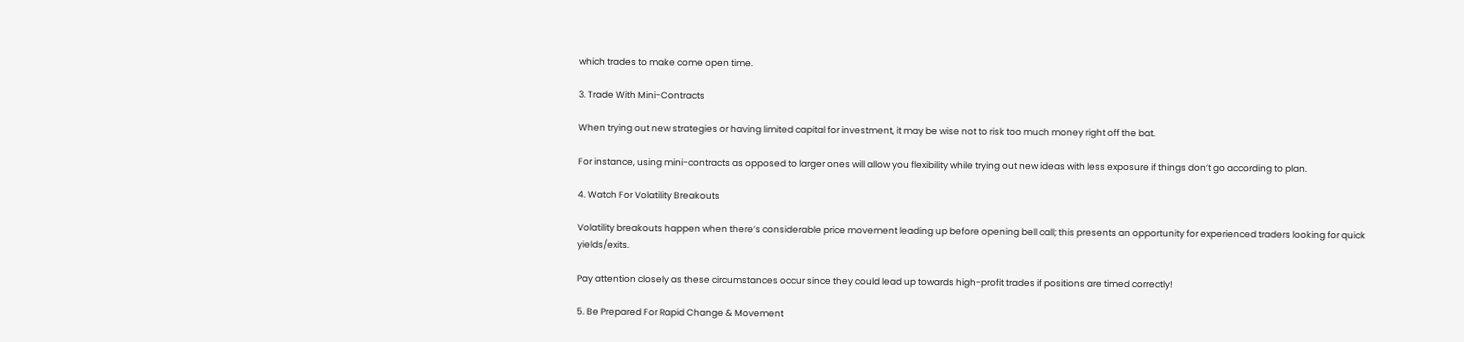which trades to make come open time.

3. Trade With Mini-Contracts

When trying out new strategies or having limited capital for investment, it may be wise not to risk too much money right off the bat.

For instance, using mini-contracts as opposed to larger ones will allow you flexibility while trying out new ideas with less exposure if things don’t go according to plan.

4. Watch For Volatility Breakouts

Volatility breakouts happen when there’s considerable price movement leading up before opening bell call; this presents an opportunity for experienced traders looking for quick yields/exits.

Pay attention closely as these circumstances occur since they could lead up towards high-profit trades if positions are timed correctly!

5. Be Prepared For Rapid Change & Movement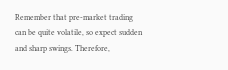Remember that pre-market trading can be quite volatile, so expect sudden and sharp swings. Therefore,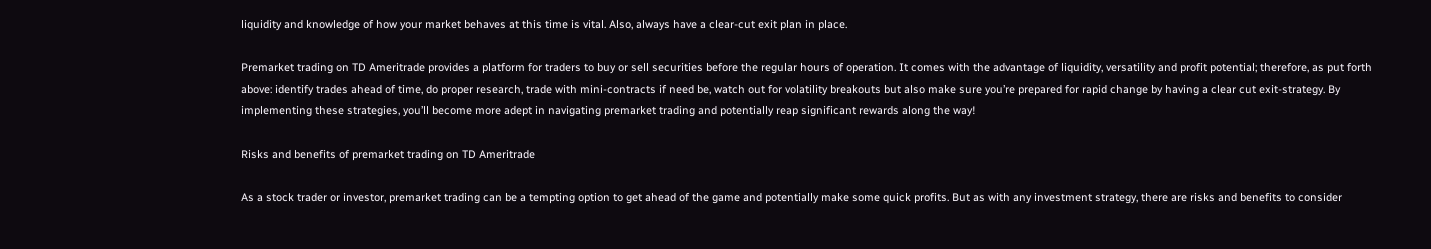liquidity and knowledge of how your market behaves at this time is vital. Also, always have a clear-cut exit plan in place.

Premarket trading on TD Ameritrade provides a platform for traders to buy or sell securities before the regular hours of operation. It comes with the advantage of liquidity, versatility and profit potential; therefore, as put forth above: identify trades ahead of time, do proper research, trade with mini-contracts if need be, watch out for volatility breakouts but also make sure you’re prepared for rapid change by having a clear cut exit-strategy. By implementing these strategies, you’ll become more adept in navigating premarket trading and potentially reap significant rewards along the way!

Risks and benefits of premarket trading on TD Ameritrade

As a stock trader or investor, premarket trading can be a tempting option to get ahead of the game and potentially make some quick profits. But as with any investment strategy, there are risks and benefits to consider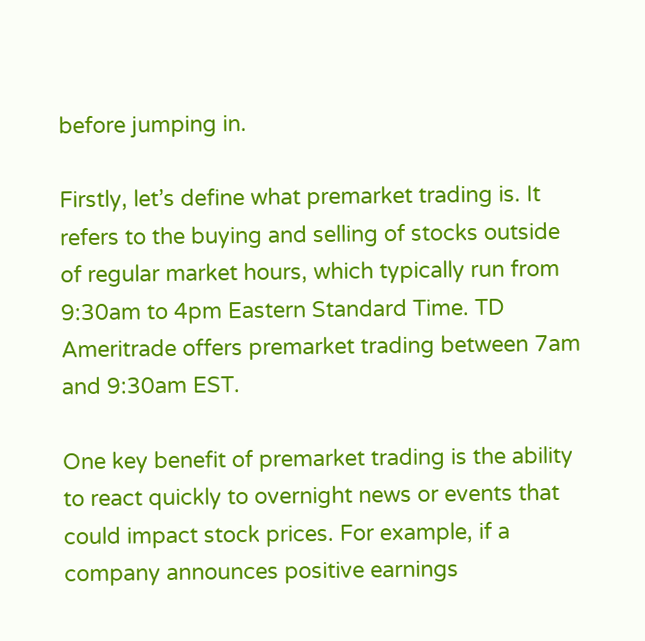before jumping in.

Firstly, let’s define what premarket trading is. It refers to the buying and selling of stocks outside of regular market hours, which typically run from 9:30am to 4pm Eastern Standard Time. TD Ameritrade offers premarket trading between 7am and 9:30am EST.

One key benefit of premarket trading is the ability to react quickly to overnight news or events that could impact stock prices. For example, if a company announces positive earnings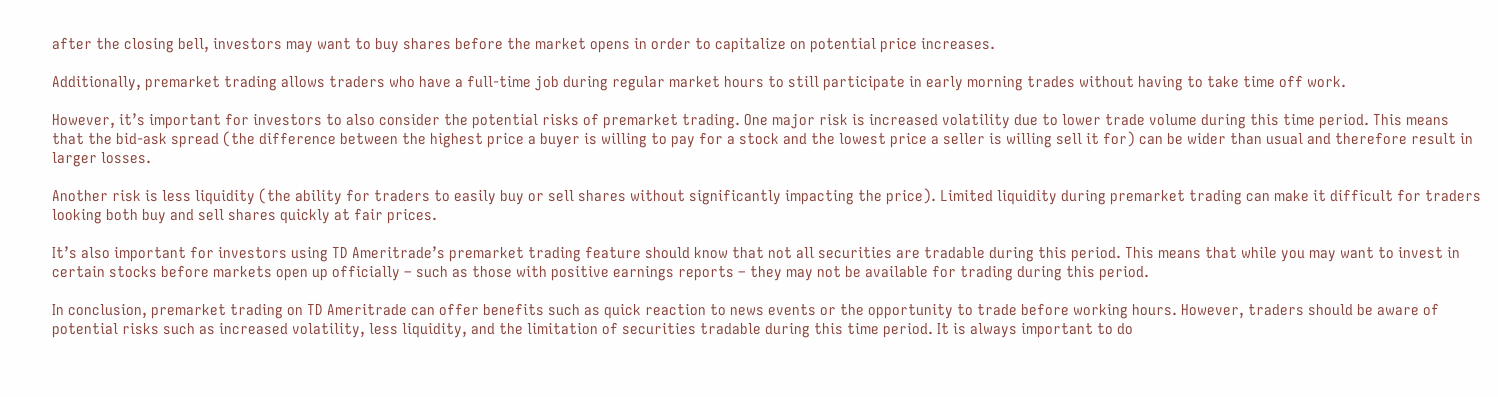after the closing bell, investors may want to buy shares before the market opens in order to capitalize on potential price increases.

Additionally, premarket trading allows traders who have a full-time job during regular market hours to still participate in early morning trades without having to take time off work.

However, it’s important for investors to also consider the potential risks of premarket trading. One major risk is increased volatility due to lower trade volume during this time period. This means that the bid-ask spread (the difference between the highest price a buyer is willing to pay for a stock and the lowest price a seller is willing sell it for) can be wider than usual and therefore result in larger losses.

Another risk is less liquidity (the ability for traders to easily buy or sell shares without significantly impacting the price). Limited liquidity during premarket trading can make it difficult for traders looking both buy and sell shares quickly at fair prices.

It’s also important for investors using TD Ameritrade’s premarket trading feature should know that not all securities are tradable during this period. This means that while you may want to invest in certain stocks before markets open up officially – such as those with positive earnings reports – they may not be available for trading during this period.

In conclusion, premarket trading on TD Ameritrade can offer benefits such as quick reaction to news events or the opportunity to trade before working hours. However, traders should be aware of potential risks such as increased volatility, less liquidity, and the limitation of securities tradable during this time period. It is always important to do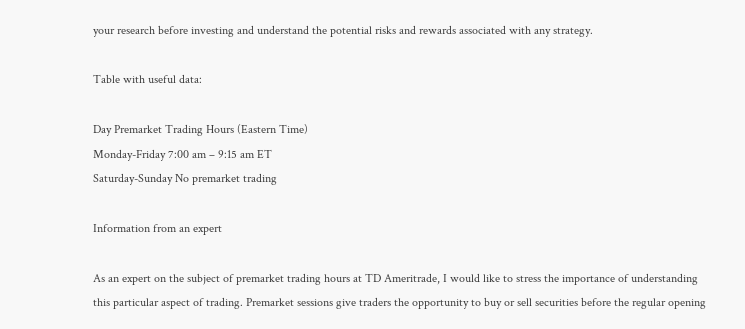your research before investing and understand the potential risks and rewards associated with any strategy.

Table with useful data:

Day Premarket Trading Hours (Eastern Time)
Monday-Friday 7:00 am – 9:15 am ET
Saturday-Sunday No premarket trading

Information from an expert

As an expert on the subject of premarket trading hours at TD Ameritrade, I would like to stress the importance of understanding this particular aspect of trading. Premarket sessions give traders the opportunity to buy or sell securities before the regular opening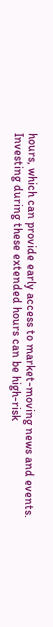hours, which can provide early access to market-moving news and events. Investing during these extended hours can be high-risk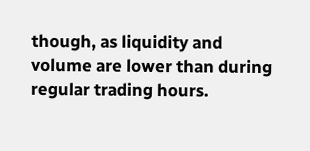though, as liquidity and volume are lower than during regular trading hours.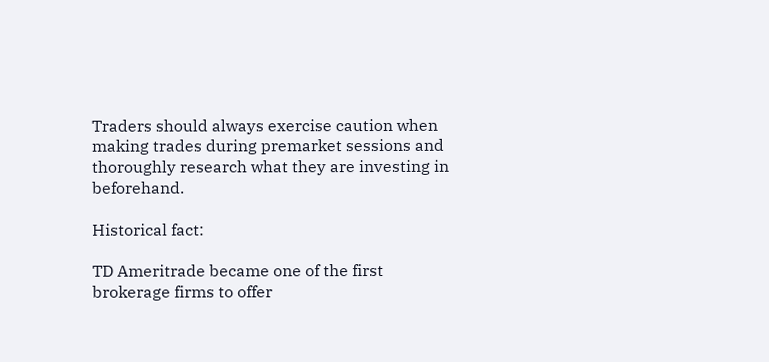Traders should always exercise caution when making trades during premarket sessions and thoroughly research what they are investing in beforehand.

Historical fact:

TD Ameritrade became one of the first brokerage firms to offer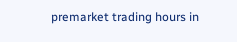premarket trading hours in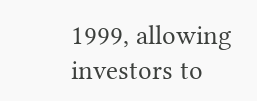1999, allowing investors to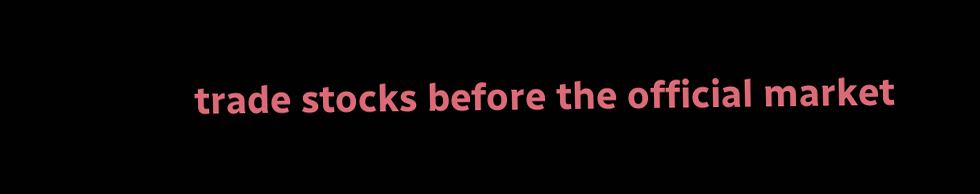trade stocks before the official market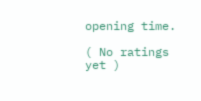opening time.

( No ratings yet )